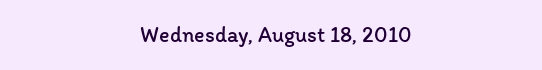Wednesday, August 18, 2010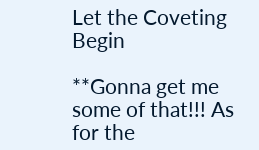Let the Coveting Begin

**Gonna get me some of that!!! As for the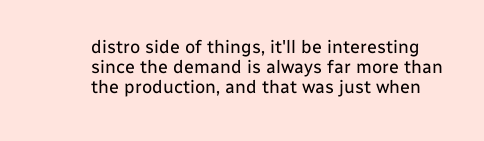distro side of things, it'll be interesting since the demand is always far more than the production, and that was just when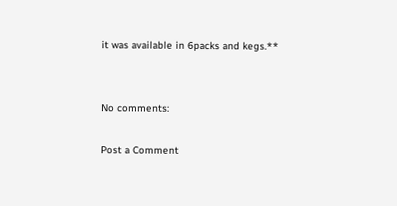it was available in 6packs and kegs.**


No comments:

Post a Comment